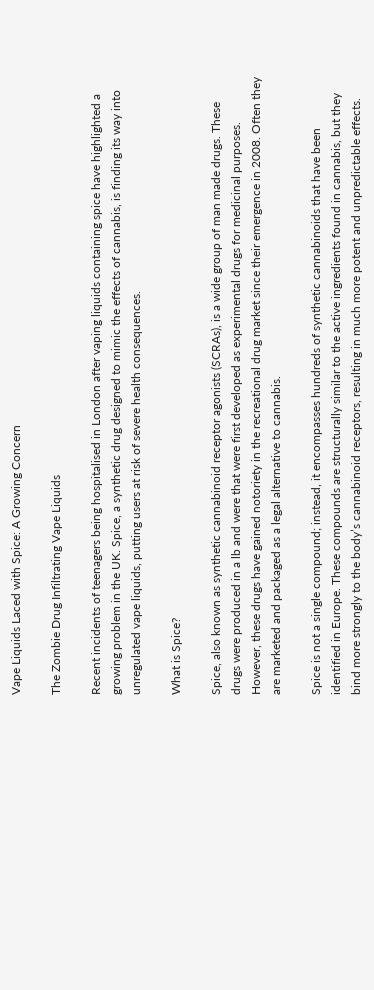Vape Liquids Laced with Spice: A Growing Concern

The Zombie Drug Infiltrating Vape Liquids

Recent incidents of teenagers being hospitalised in London after vaping liquids containing spice have highlighted a growing problem in the UK. Spice, a synthetic drug designed to mimic the effects of cannabis, is finding its way into unregulated vape liquids, putting users at risk of severe health consequences.

What is Spice?

Spice, also known as synthetic cannabinoid receptor agonists (SCRAs), is a wide group of man made drugs. These drugs were produced in a lb and were that were first developed as experimental drugs for medicinal purposes. However, these drugs have gained notoriety in the recreational drug market since their emergence in 2008. Often they are marketed and packaged as a legal alternative to cannabis.

Spice is not a single compound; instead, it encompasses hundreds of synthetic cannabinoids that have been identified in Europe. These compounds are structurally similar to the active ingredients found in cannabis, but they bind more strongly to the body’s cannabinoid receptors, resulting in much more potent and unpredictable effects.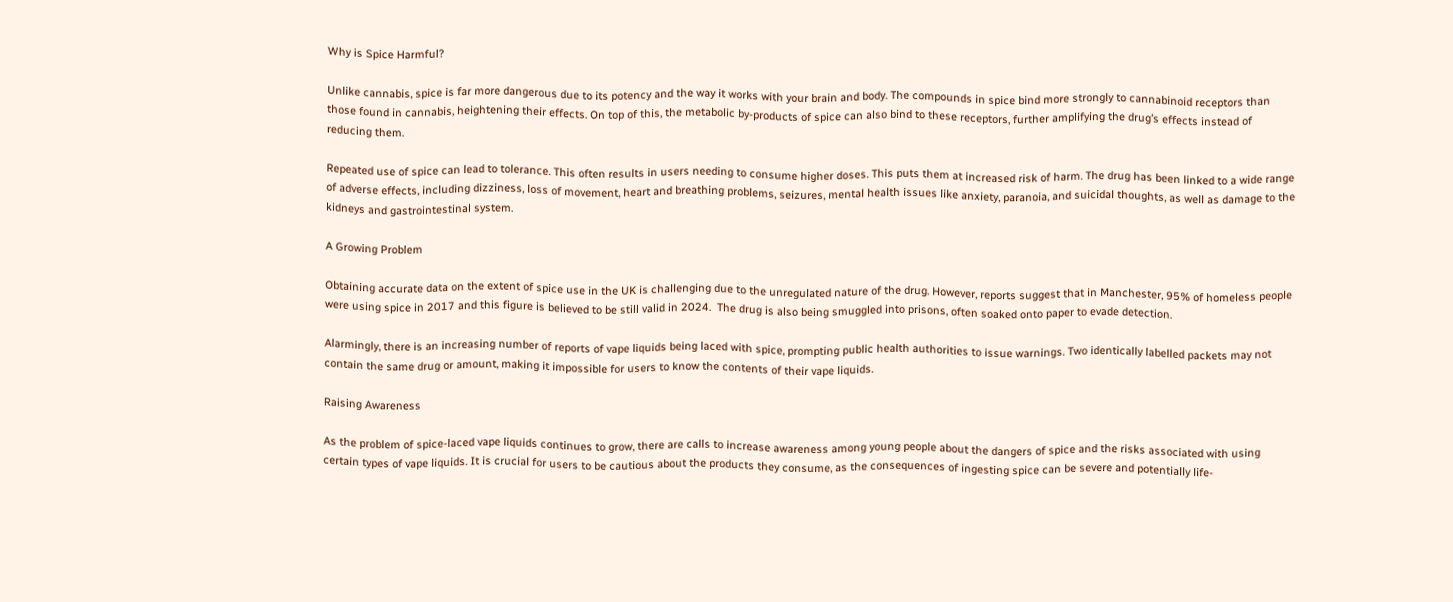Why is Spice Harmful?

Unlike cannabis, spice is far more dangerous due to its potency and the way it works with your brain and body. The compounds in spice bind more strongly to cannabinoid receptors than those found in cannabis, heightening their effects. On top of this, the metabolic by-products of spice can also bind to these receptors, further amplifying the drug’s effects instead of reducing them.

Repeated use of spice can lead to tolerance. This often results in users needing to consume higher doses. This puts them at increased risk of harm. The drug has been linked to a wide range of adverse effects, including dizziness, loss of movement, heart and breathing problems, seizures, mental health issues like anxiety, paranoia, and suicidal thoughts, as well as damage to the kidneys and gastrointestinal system.

A Growing Problem

Obtaining accurate data on the extent of spice use in the UK is challenging due to the unregulated nature of the drug. However, reports suggest that in Manchester, 95% of homeless people were using spice in 2017 and this figure is believed to be still valid in 2024.  The drug is also being smuggled into prisons, often soaked onto paper to evade detection.

Alarmingly, there is an increasing number of reports of vape liquids being laced with spice, prompting public health authorities to issue warnings. Two identically labelled packets may not contain the same drug or amount, making it impossible for users to know the contents of their vape liquids.

Raising Awareness

As the problem of spice-laced vape liquids continues to grow, there are calls to increase awareness among young people about the dangers of spice and the risks associated with using certain types of vape liquids. It is crucial for users to be cautious about the products they consume, as the consequences of ingesting spice can be severe and potentially life-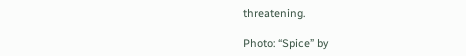threatening.

Photo: “Spice” by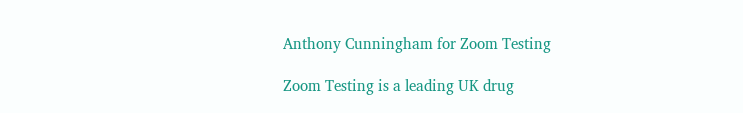Anthony Cunningham for Zoom Testing

Zoom Testing is a leading UK drug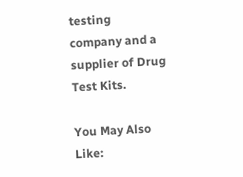testing company and a supplier of Drug Test Kits.

You May Also Like: